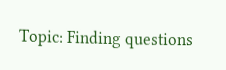Topic: Finding questions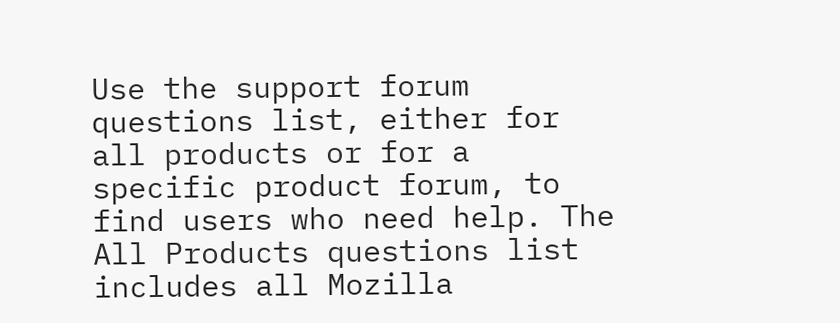Use the support forum questions list, either for all products or for a specific product forum, to find users who need help. The All Products questions list includes all Mozilla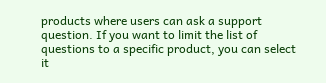products where users can ask a support question. If you want to limit the list of questions to a specific product, you can select it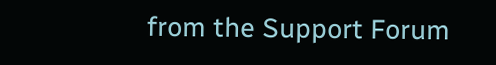from the Support Forum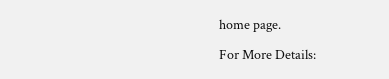home page.

For More Details: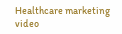Healthcare marketing video